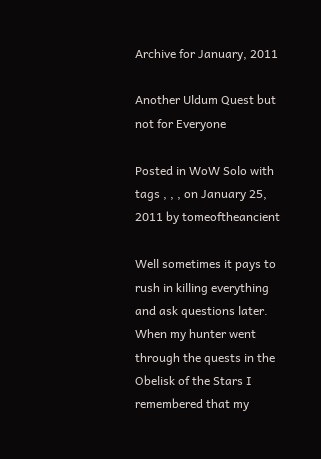Archive for January, 2011

Another Uldum Quest but not for Everyone

Posted in WoW Solo with tags , , , on January 25, 2011 by tomeoftheancient

Well sometimes it pays to rush in killing everything and ask questions later. When my hunter went through the quests in the Obelisk of the Stars I remembered that my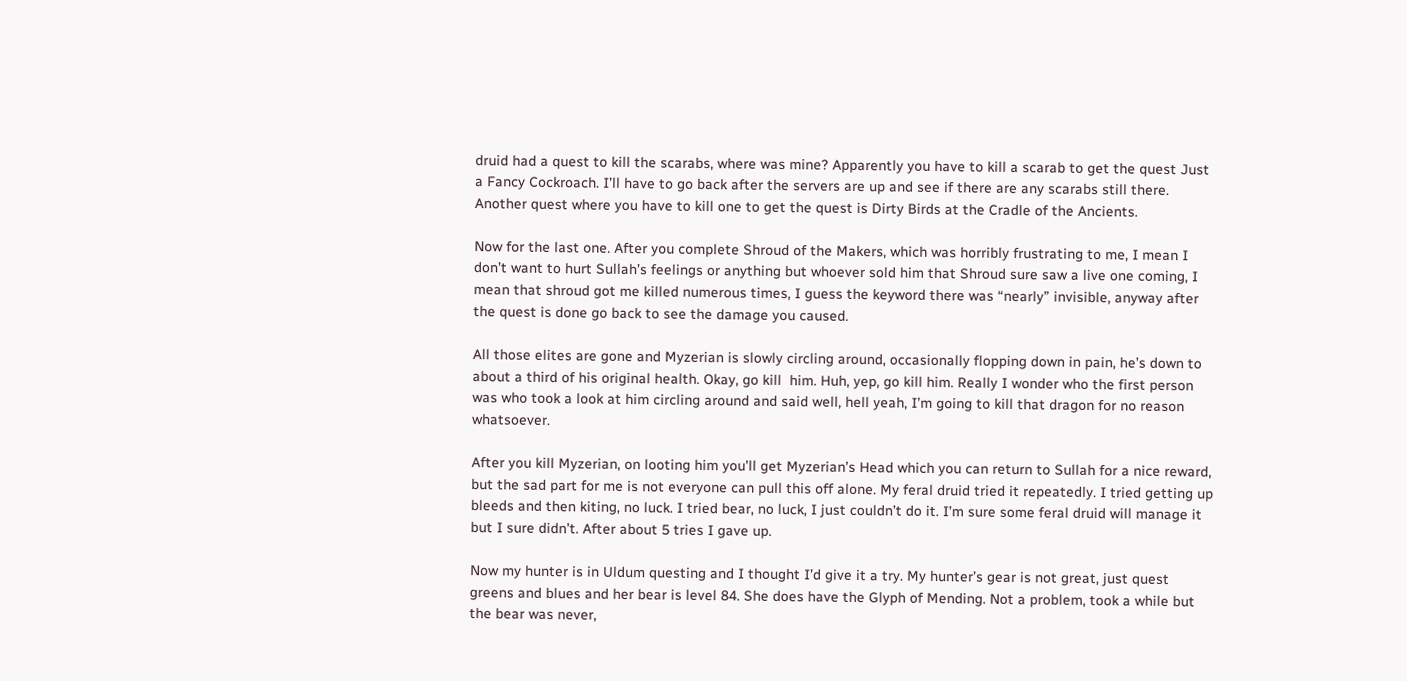druid had a quest to kill the scarabs, where was mine? Apparently you have to kill a scarab to get the quest Just a Fancy Cockroach. I’ll have to go back after the servers are up and see if there are any scarabs still there. Another quest where you have to kill one to get the quest is Dirty Birds at the Cradle of the Ancients.

Now for the last one. After you complete Shroud of the Makers, which was horribly frustrating to me, I mean I don’t want to hurt Sullah’s feelings or anything but whoever sold him that Shroud sure saw a live one coming, I mean that shroud got me killed numerous times, I guess the keyword there was “nearly” invisible, anyway after the quest is done go back to see the damage you caused.

All those elites are gone and Myzerian is slowly circling around, occasionally flopping down in pain, he’s down to about a third of his original health. Okay, go kill  him. Huh, yep, go kill him. Really I wonder who the first person was who took a look at him circling around and said well, hell yeah, I’m going to kill that dragon for no reason whatsoever.

After you kill Myzerian, on looting him you’ll get Myzerian’s Head which you can return to Sullah for a nice reward, but the sad part for me is not everyone can pull this off alone. My feral druid tried it repeatedly. I tried getting up bleeds and then kiting, no luck. I tried bear, no luck, I just couldn’t do it. I’m sure some feral druid will manage it but I sure didn’t. After about 5 tries I gave up.

Now my hunter is in Uldum questing and I thought I’d give it a try. My hunter’s gear is not great, just quest greens and blues and her bear is level 84. She does have the Glyph of Mending. Not a problem, took a while but the bear was never,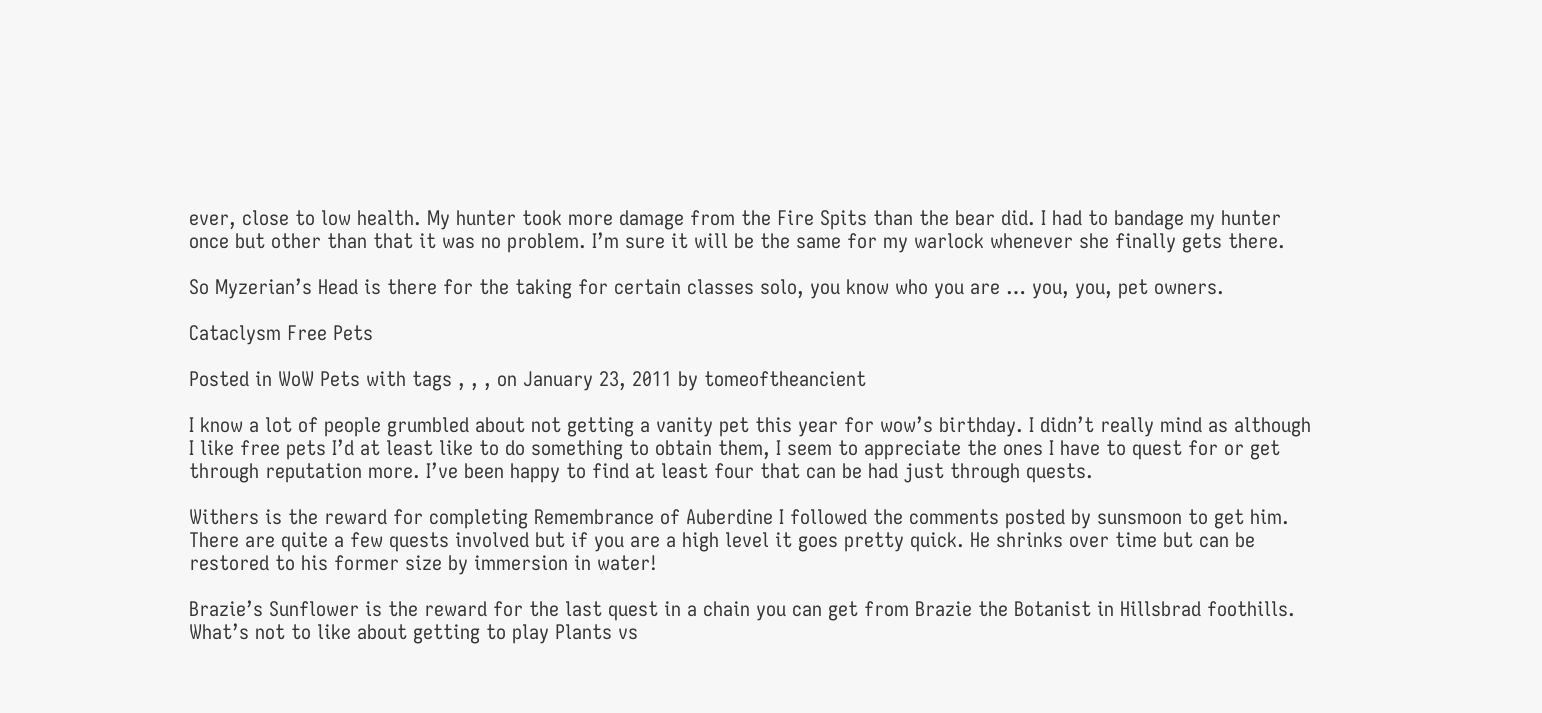ever, close to low health. My hunter took more damage from the Fire Spits than the bear did. I had to bandage my hunter once but other than that it was no problem. I’m sure it will be the same for my warlock whenever she finally gets there.

So Myzerian’s Head is there for the taking for certain classes solo, you know who you are … you, you, pet owners.

Cataclysm Free Pets

Posted in WoW Pets with tags , , , on January 23, 2011 by tomeoftheancient

I know a lot of people grumbled about not getting a vanity pet this year for wow’s birthday. I didn’t really mind as although I like free pets I’d at least like to do something to obtain them, I seem to appreciate the ones I have to quest for or get through reputation more. I’ve been happy to find at least four that can be had just through quests.

Withers is the reward for completing Remembrance of Auberdine I followed the comments posted by sunsmoon to get him. There are quite a few quests involved but if you are a high level it goes pretty quick. He shrinks over time but can be restored to his former size by immersion in water!

Brazie’s Sunflower is the reward for the last quest in a chain you can get from Brazie the Botanist in Hillsbrad foothills. What’s not to like about getting to play Plants vs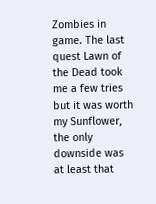Zombies in game. The last quest Lawn of the Dead took me a few tries but it was worth my Sunflower, the only downside was at least that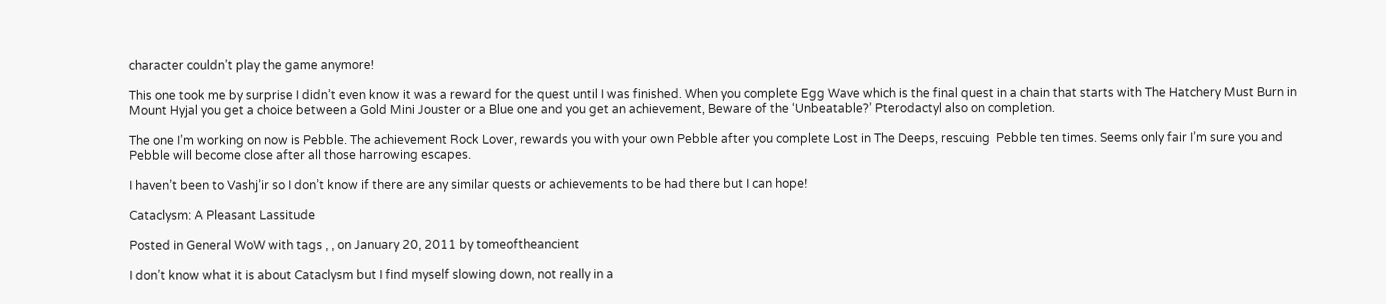character couldn’t play the game anymore!

This one took me by surprise I didn’t even know it was a reward for the quest until I was finished. When you complete Egg Wave which is the final quest in a chain that starts with The Hatchery Must Burn in Mount Hyjal you get a choice between a Gold Mini Jouster or a Blue one and you get an achievement, Beware of the ‘Unbeatable?’ Pterodactyl also on completion.

The one I’m working on now is Pebble. The achievement Rock Lover, rewards you with your own Pebble after you complete Lost in The Deeps, rescuing  Pebble ten times. Seems only fair I’m sure you and Pebble will become close after all those harrowing escapes.

I haven’t been to Vashj’ir so I don’t know if there are any similar quests or achievements to be had there but I can hope!

Cataclysm: A Pleasant Lassitude

Posted in General WoW with tags , , on January 20, 2011 by tomeoftheancient

I don’t know what it is about Cataclysm but I find myself slowing down, not really in a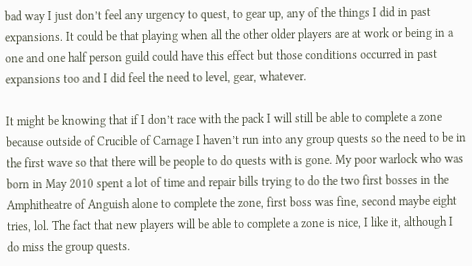bad way I just don’t feel any urgency to quest, to gear up, any of the things I did in past expansions. It could be that playing when all the other older players are at work or being in a one and one half person guild could have this effect but those conditions occurred in past expansions too and I did feel the need to level, gear, whatever.

It might be knowing that if I don’t race with the pack I will still be able to complete a zone because outside of Crucible of Carnage I haven’t run into any group quests so the need to be in the first wave so that there will be people to do quests with is gone. My poor warlock who was born in May 2010 spent a lot of time and repair bills trying to do the two first bosses in the Amphitheatre of Anguish alone to complete the zone, first boss was fine, second maybe eight tries, lol. The fact that new players will be able to complete a zone is nice, I like it, although I do miss the group quests.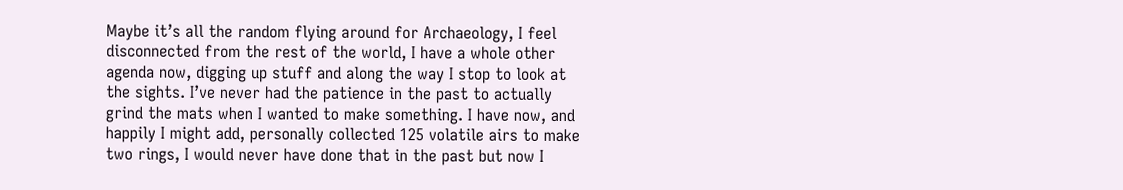Maybe it’s all the random flying around for Archaeology, I feel disconnected from the rest of the world, I have a whole other agenda now, digging up stuff and along the way I stop to look at the sights. I’ve never had the patience in the past to actually grind the mats when I wanted to make something. I have now, and happily I might add, personally collected 125 volatile airs to make two rings, I would never have done that in the past but now I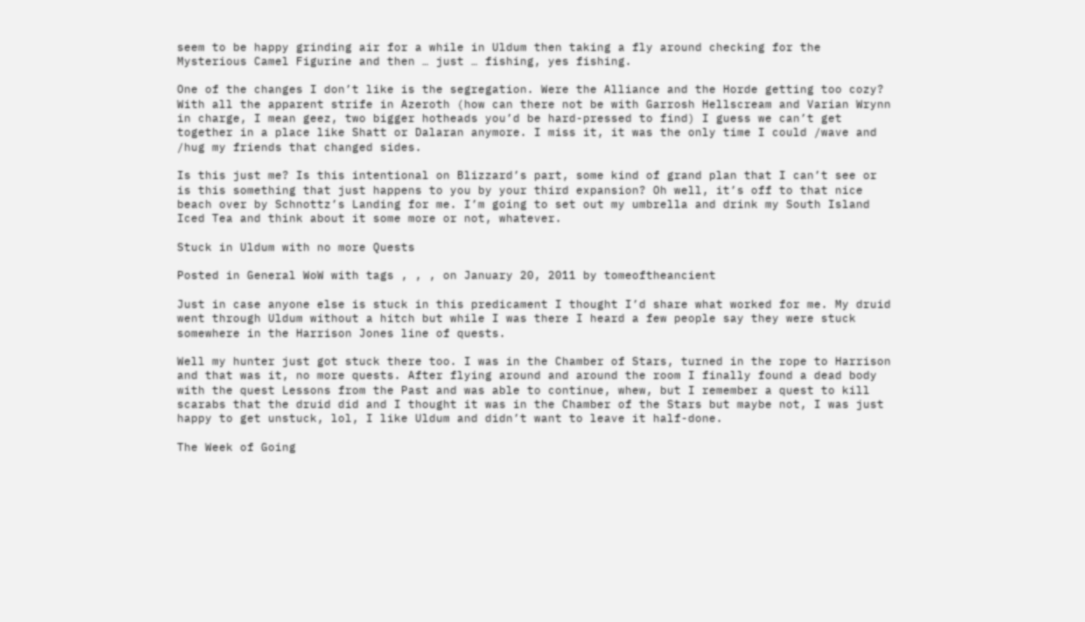seem to be happy grinding air for a while in Uldum then taking a fly around checking for the Mysterious Camel Figurine and then … just … fishing, yes fishing.

One of the changes I don’t like is the segregation. Were the Alliance and the Horde getting too cozy? With all the apparent strife in Azeroth (how can there not be with Garrosh Hellscream and Varian Wrynn in charge, I mean geez, two bigger hotheads you’d be hard-pressed to find) I guess we can’t get together in a place like Shatt or Dalaran anymore. I miss it, it was the only time I could /wave and /hug my friends that changed sides.

Is this just me? Is this intentional on Blizzard’s part, some kind of grand plan that I can’t see or is this something that just happens to you by your third expansion? Oh well, it’s off to that nice beach over by Schnottz’s Landing for me. I’m going to set out my umbrella and drink my South Island Iced Tea and think about it some more or not, whatever.

Stuck in Uldum with no more Quests

Posted in General WoW with tags , , , on January 20, 2011 by tomeoftheancient

Just in case anyone else is stuck in this predicament I thought I’d share what worked for me. My druid went through Uldum without a hitch but while I was there I heard a few people say they were stuck somewhere in the Harrison Jones line of quests.

Well my hunter just got stuck there too. I was in the Chamber of Stars, turned in the rope to Harrison and that was it, no more quests. After flying around and around the room I finally found a dead body with the quest Lessons from the Past and was able to continue, whew, but I remember a quest to kill scarabs that the druid did and I thought it was in the Chamber of the Stars but maybe not, I was just happy to get unstuck, lol, I like Uldum and didn’t want to leave it half-done.

The Week of Going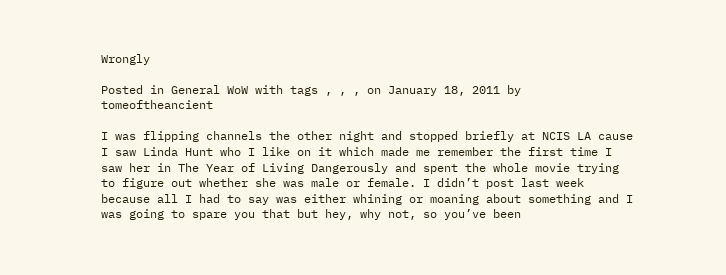Wrongly

Posted in General WoW with tags , , , on January 18, 2011 by tomeoftheancient

I was flipping channels the other night and stopped briefly at NCIS LA cause I saw Linda Hunt who I like on it which made me remember the first time I saw her in The Year of Living Dangerously and spent the whole movie trying to figure out whether she was male or female. I didn’t post last week because all I had to say was either whining or moaning about something and I was going to spare you that but hey, why not, so you’ve been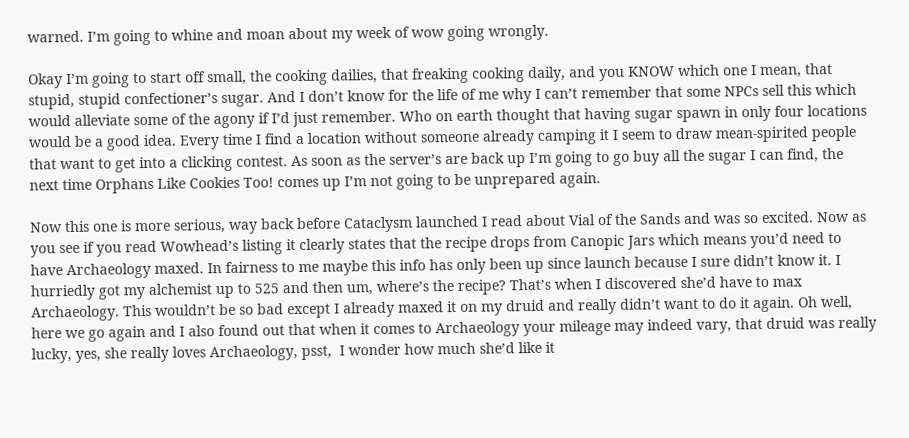warned. I’m going to whine and moan about my week of wow going wrongly.

Okay I’m going to start off small, the cooking dailies, that freaking cooking daily, and you KNOW which one I mean, that stupid, stupid confectioner’s sugar. And I don’t know for the life of me why I can’t remember that some NPCs sell this which would alleviate some of the agony if I’d just remember. Who on earth thought that having sugar spawn in only four locations would be a good idea. Every time I find a location without someone already camping it I seem to draw mean-spirited people that want to get into a clicking contest. As soon as the server’s are back up I’m going to go buy all the sugar I can find, the next time Orphans Like Cookies Too! comes up I’m not going to be unprepared again.

Now this one is more serious, way back before Cataclysm launched I read about Vial of the Sands and was so excited. Now as you see if you read Wowhead’s listing it clearly states that the recipe drops from Canopic Jars which means you’d need to have Archaeology maxed. In fairness to me maybe this info has only been up since launch because I sure didn’t know it. I hurriedly got my alchemist up to 525 and then um, where’s the recipe? That’s when I discovered she’d have to max Archaeology. This wouldn’t be so bad except I already maxed it on my druid and really didn’t want to do it again. Oh well, here we go again and I also found out that when it comes to Archaeology your mileage may indeed vary, that druid was really lucky, yes, she really loves Archaeology, psst,  I wonder how much she’d like it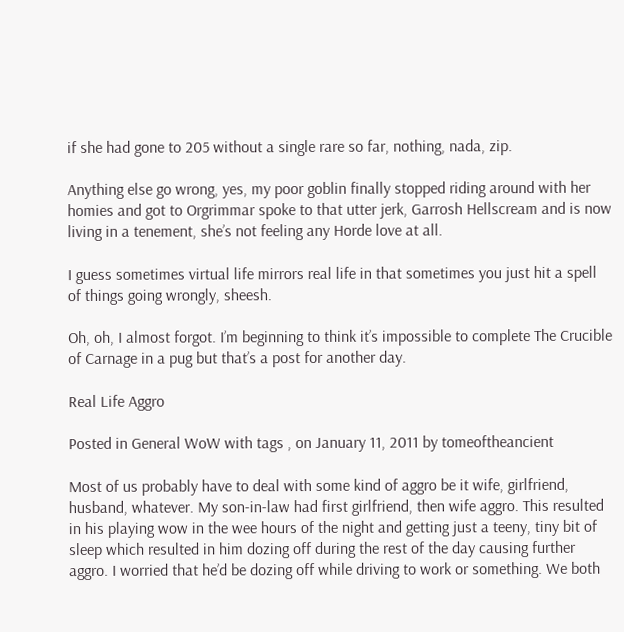if she had gone to 205 without a single rare so far, nothing, nada, zip.

Anything else go wrong, yes, my poor goblin finally stopped riding around with her homies and got to Orgrimmar spoke to that utter jerk, Garrosh Hellscream and is now living in a tenement, she’s not feeling any Horde love at all.

I guess sometimes virtual life mirrors real life in that sometimes you just hit a spell of things going wrongly, sheesh.

Oh, oh, I almost forgot. I’m beginning to think it’s impossible to complete The Crucible of Carnage in a pug but that’s a post for another day.

Real Life Aggro

Posted in General WoW with tags , on January 11, 2011 by tomeoftheancient

Most of us probably have to deal with some kind of aggro be it wife, girlfriend, husband, whatever. My son-in-law had first girlfriend, then wife aggro. This resulted in his playing wow in the wee hours of the night and getting just a teeny, tiny bit of sleep which resulted in him dozing off during the rest of the day causing further aggro. I worried that he’d be dozing off while driving to work or something. We both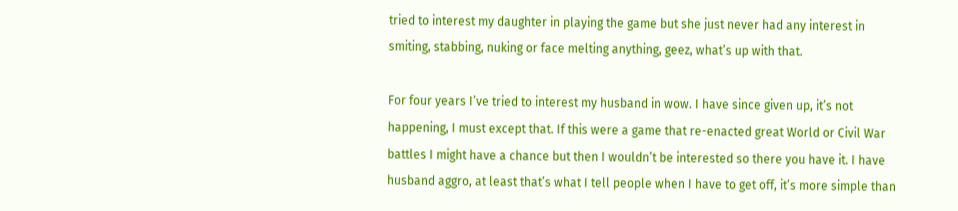tried to interest my daughter in playing the game but she just never had any interest in smiting, stabbing, nuking or face melting anything, geez, what’s up with that.

For four years I’ve tried to interest my husband in wow. I have since given up, it’s not happening, I must except that. If this were a game that re-enacted great World or Civil War battles I might have a chance but then I wouldn’t be interested so there you have it. I have husband aggro, at least that’s what I tell people when I have to get off, it’s more simple than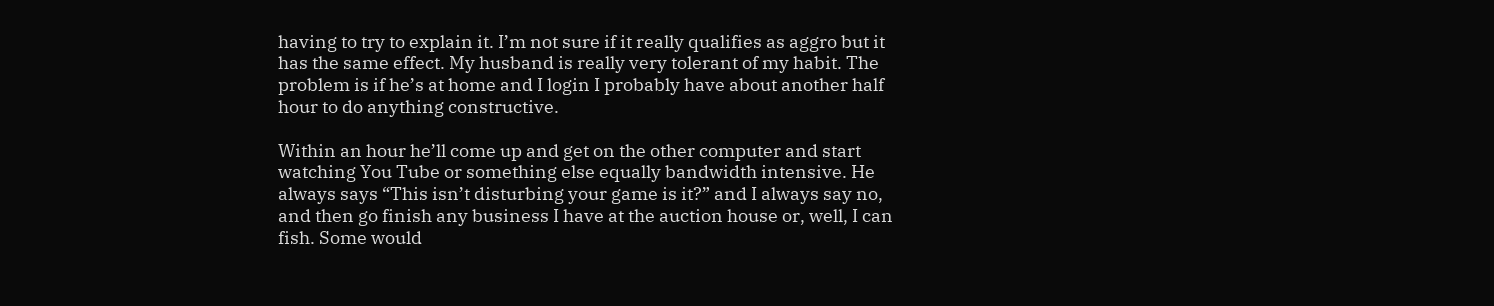having to try to explain it. I’m not sure if it really qualifies as aggro but it has the same effect. My husband is really very tolerant of my habit. The problem is if he’s at home and I login I probably have about another half hour to do anything constructive.

Within an hour he’ll come up and get on the other computer and start watching You Tube or something else equally bandwidth intensive. He always says “This isn’t disturbing your game is it?” and I always say no, and then go finish any business I have at the auction house or, well, I can fish. Some would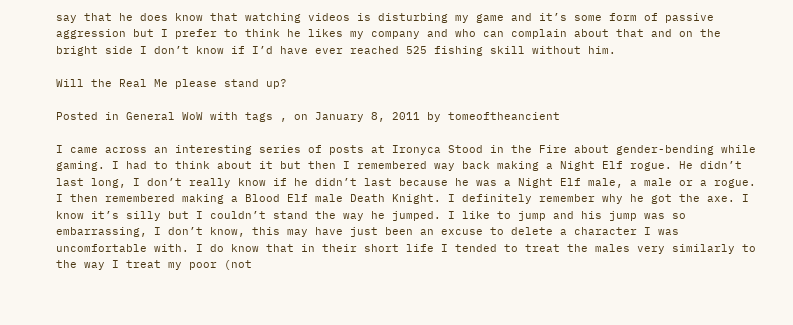say that he does know that watching videos is disturbing my game and it’s some form of passive aggression but I prefer to think he likes my company and who can complain about that and on the bright side I don’t know if I’d have ever reached 525 fishing skill without him.

Will the Real Me please stand up?

Posted in General WoW with tags , on January 8, 2011 by tomeoftheancient

I came across an interesting series of posts at Ironyca Stood in the Fire about gender-bending while gaming. I had to think about it but then I remembered way back making a Night Elf rogue. He didn’t last long, I don’t really know if he didn’t last because he was a Night Elf male, a male or a rogue. I then remembered making a Blood Elf male Death Knight. I definitely remember why he got the axe. I know it’s silly but I couldn’t stand the way he jumped. I like to jump and his jump was so embarrassing, I don’t know, this may have just been an excuse to delete a character I was uncomfortable with. I do know that in their short life I tended to treat the males very similarly to the way I treat my poor (not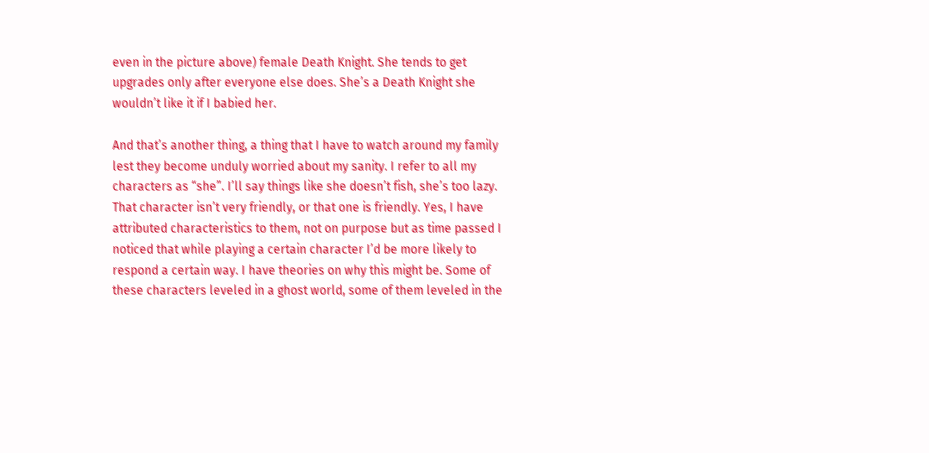even in the picture above) female Death Knight. She tends to get upgrades only after everyone else does. She’s a Death Knight she wouldn’t like it if I babied her.

And that’s another thing, a thing that I have to watch around my family lest they become unduly worried about my sanity. I refer to all my characters as “she”. I’ll say things like she doesn’t fish, she’s too lazy. That character isn’t very friendly, or that one is friendly. Yes, I have attributed characteristics to them, not on purpose but as time passed I noticed that while playing a certain character I’d be more likely to respond a certain way. I have theories on why this might be. Some of these characters leveled in a ghost world, some of them leveled in the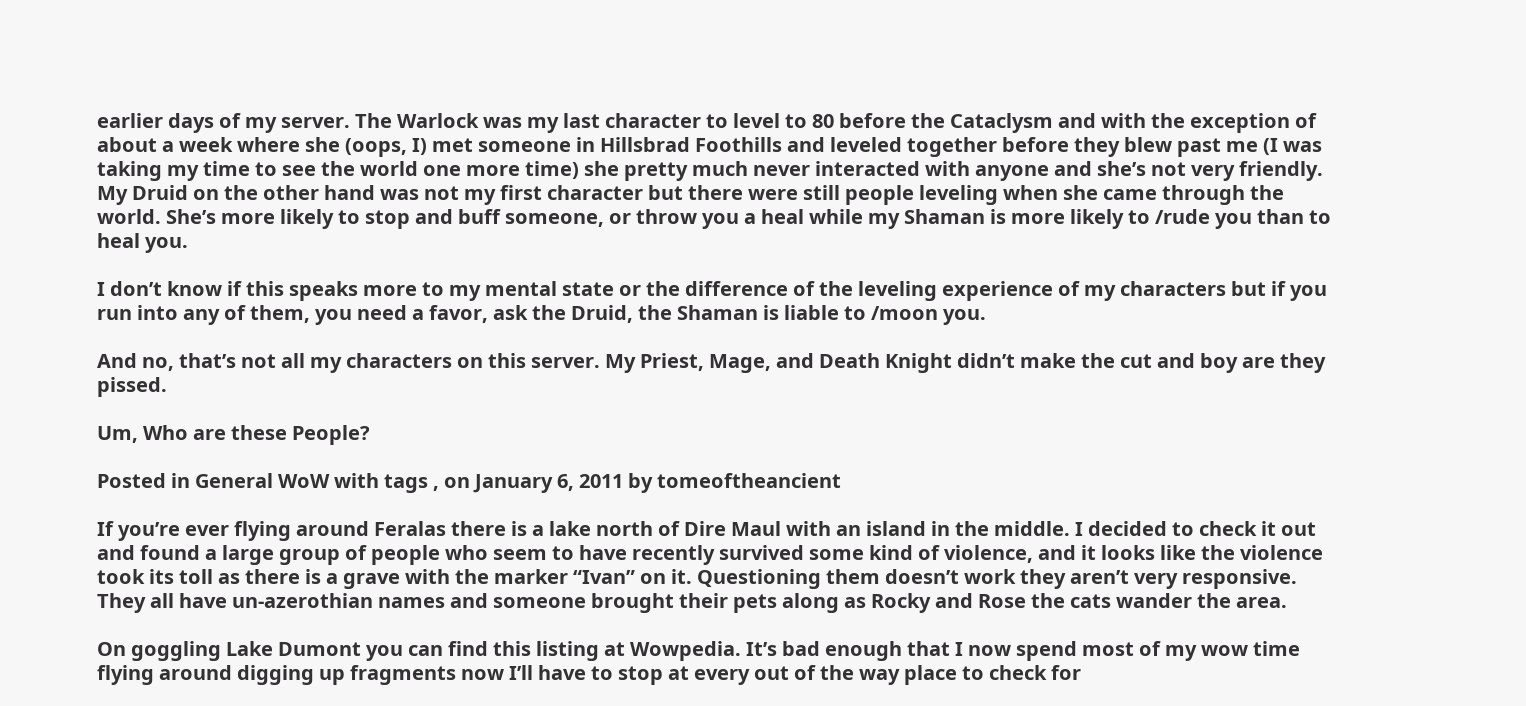earlier days of my server. The Warlock was my last character to level to 80 before the Cataclysm and with the exception of about a week where she (oops, I) met someone in Hillsbrad Foothills and leveled together before they blew past me (I was taking my time to see the world one more time) she pretty much never interacted with anyone and she’s not very friendly. My Druid on the other hand was not my first character but there were still people leveling when she came through the world. She’s more likely to stop and buff someone, or throw you a heal while my Shaman is more likely to /rude you than to heal you.

I don’t know if this speaks more to my mental state or the difference of the leveling experience of my characters but if you run into any of them, you need a favor, ask the Druid, the Shaman is liable to /moon you.

And no, that’s not all my characters on this server. My Priest, Mage, and Death Knight didn’t make the cut and boy are they pissed.

Um, Who are these People?

Posted in General WoW with tags , on January 6, 2011 by tomeoftheancient

If you’re ever flying around Feralas there is a lake north of Dire Maul with an island in the middle. I decided to check it out and found a large group of people who seem to have recently survived some kind of violence, and it looks like the violence took its toll as there is a grave with the marker “Ivan” on it. Questioning them doesn’t work they aren’t very responsive. They all have un-azerothian names and someone brought their pets along as Rocky and Rose the cats wander the area.

On goggling Lake Dumont you can find this listing at Wowpedia. It’s bad enough that I now spend most of my wow time flying around digging up fragments now I’ll have to stop at every out of the way place to check for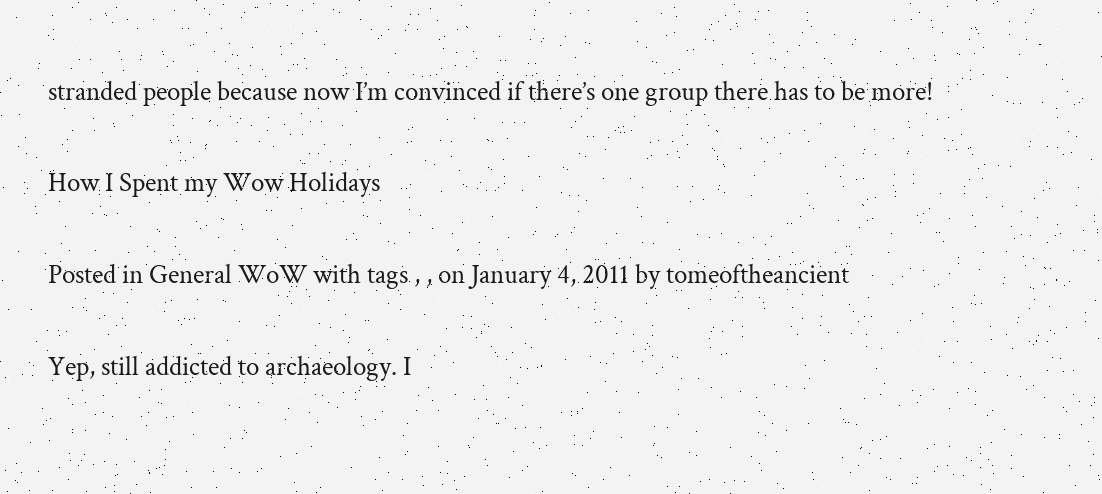stranded people because now I’m convinced if there’s one group there has to be more!

How I Spent my Wow Holidays

Posted in General WoW with tags , , on January 4, 2011 by tomeoftheancient

Yep, still addicted to archaeology. I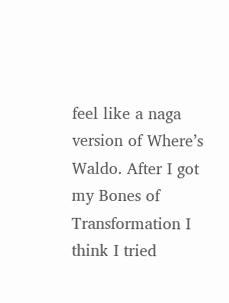feel like a naga version of Where’s Waldo. After I got my Bones of Transformation I think I tried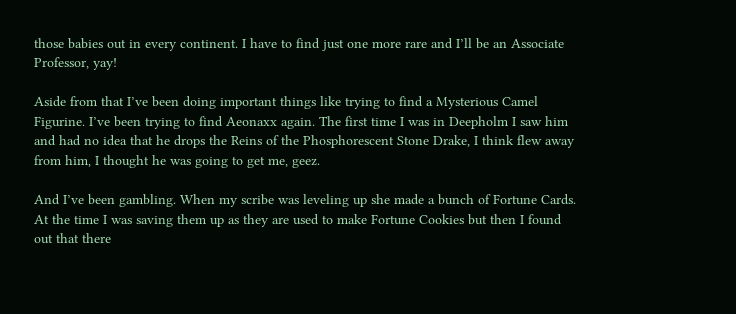those babies out in every continent. I have to find just one more rare and I’ll be an Associate Professor, yay!

Aside from that I’ve been doing important things like trying to find a Mysterious Camel Figurine. I’ve been trying to find Aeonaxx again. The first time I was in Deepholm I saw him and had no idea that he drops the Reins of the Phosphorescent Stone Drake, I think flew away from him, I thought he was going to get me, geez.

And I’ve been gambling. When my scribe was leveling up she made a bunch of Fortune Cards. At the time I was saving them up as they are used to make Fortune Cookies but then I found out that there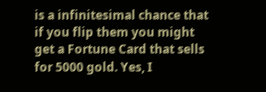is a infinitesimal chance that if you flip them you might get a Fortune Card that sells for 5000 gold. Yes, I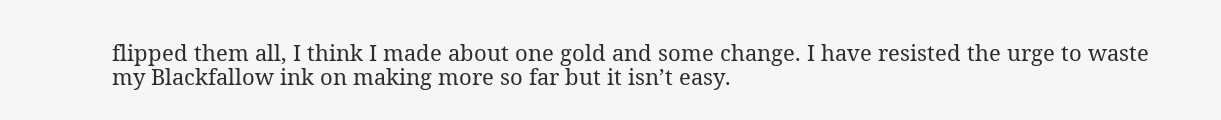flipped them all, I think I made about one gold and some change. I have resisted the urge to waste my Blackfallow ink on making more so far but it isn’t easy.